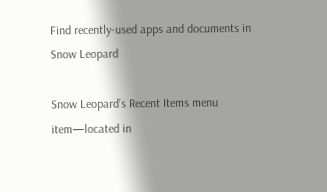Find recently-used apps and documents in Snow Leopard

Snow Leopard’s Recent Items menu item—located in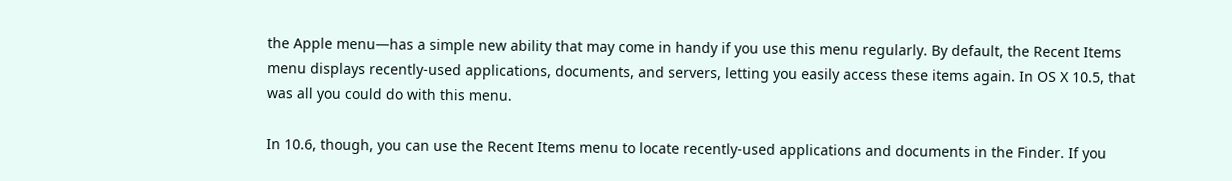the Apple menu—has a simple new ability that may come in handy if you use this menu regularly. By default, the Recent Items menu displays recently-used applications, documents, and servers, letting you easily access these items again. In OS X 10.5, that was all you could do with this menu.

In 10.6, though, you can use the Recent Items menu to locate recently-used applications and documents in the Finder. If you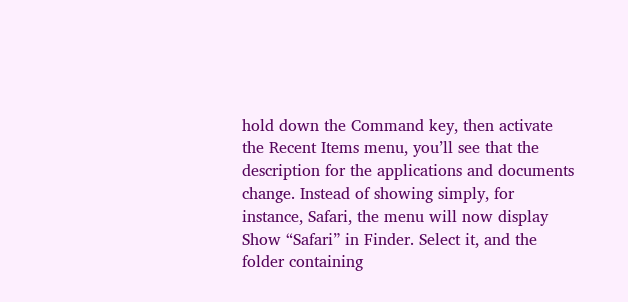hold down the Command key, then activate the Recent Items menu, you’ll see that the description for the applications and documents change. Instead of showing simply, for instance, Safari, the menu will now display Show “Safari” in Finder. Select it, and the folder containing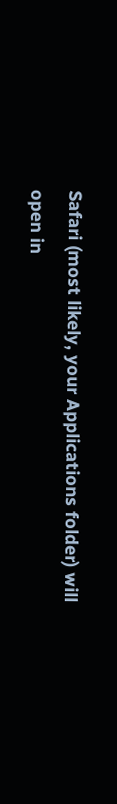Safari (most likely, your Applications folder) will open in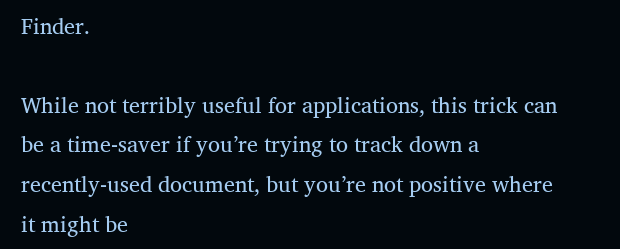Finder.

While not terribly useful for applications, this trick can be a time-saver if you’re trying to track down a recently-used document, but you’re not positive where it might be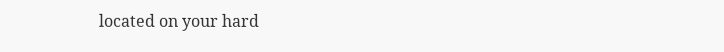located on your hard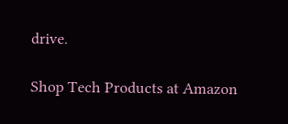drive.

Shop Tech Products at Amazon